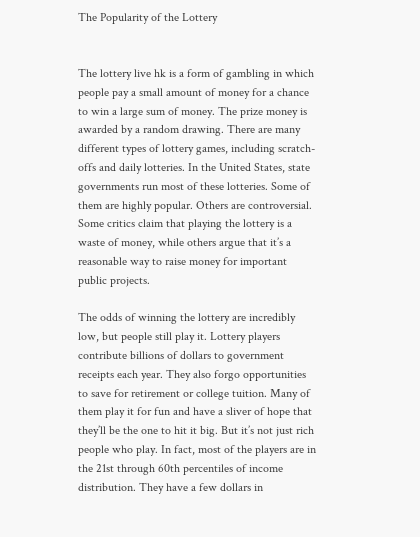The Popularity of the Lottery


The lottery live hk is a form of gambling in which people pay a small amount of money for a chance to win a large sum of money. The prize money is awarded by a random drawing. There are many different types of lottery games, including scratch-offs and daily lotteries. In the United States, state governments run most of these lotteries. Some of them are highly popular. Others are controversial. Some critics claim that playing the lottery is a waste of money, while others argue that it’s a reasonable way to raise money for important public projects.

The odds of winning the lottery are incredibly low, but people still play it. Lottery players contribute billions of dollars to government receipts each year. They also forgo opportunities to save for retirement or college tuition. Many of them play it for fun and have a sliver of hope that they’ll be the one to hit it big. But it’s not just rich people who play. In fact, most of the players are in the 21st through 60th percentiles of income distribution. They have a few dollars in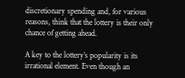discretionary spending and, for various reasons, think that the lottery is their only chance of getting ahead.

A key to the lottery’s popularity is its irrational element. Even though an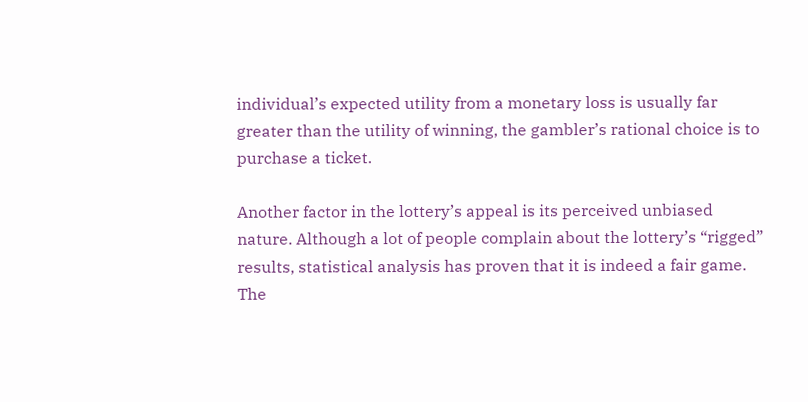individual’s expected utility from a monetary loss is usually far greater than the utility of winning, the gambler’s rational choice is to purchase a ticket.

Another factor in the lottery’s appeal is its perceived unbiased nature. Although a lot of people complain about the lottery’s “rigged” results, statistical analysis has proven that it is indeed a fair game. The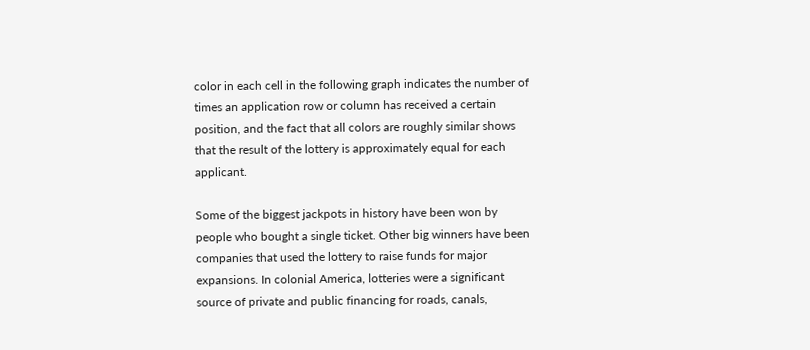color in each cell in the following graph indicates the number of times an application row or column has received a certain position, and the fact that all colors are roughly similar shows that the result of the lottery is approximately equal for each applicant.

Some of the biggest jackpots in history have been won by people who bought a single ticket. Other big winners have been companies that used the lottery to raise funds for major expansions. In colonial America, lotteries were a significant source of private and public financing for roads, canals,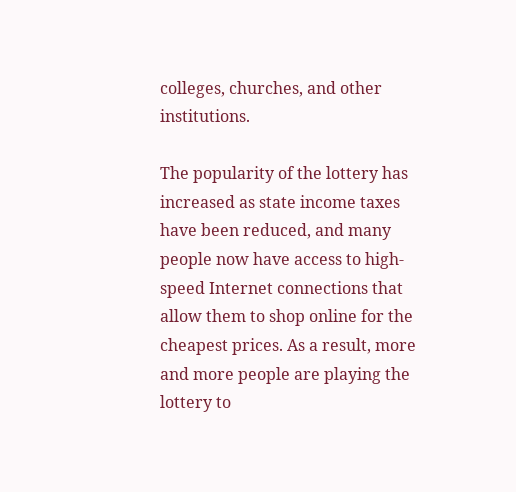colleges, churches, and other institutions.

The popularity of the lottery has increased as state income taxes have been reduced, and many people now have access to high-speed Internet connections that allow them to shop online for the cheapest prices. As a result, more and more people are playing the lottery to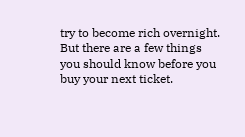try to become rich overnight. But there are a few things you should know before you buy your next ticket.